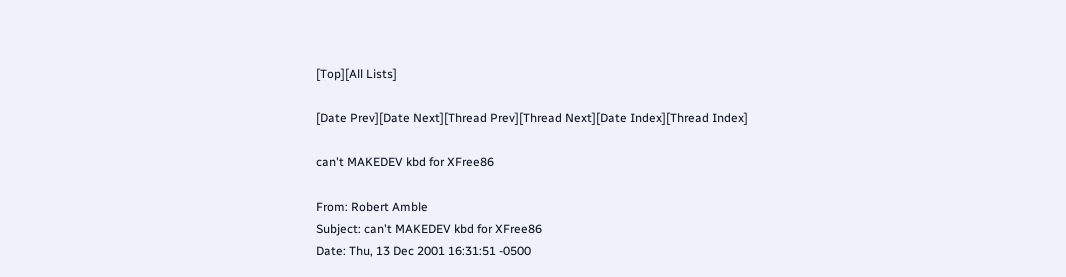[Top][All Lists]

[Date Prev][Date Next][Thread Prev][Thread Next][Date Index][Thread Index]

can't MAKEDEV kbd for XFree86

From: Robert Amble
Subject: can't MAKEDEV kbd for XFree86
Date: Thu, 13 Dec 2001 16:31:51 -0500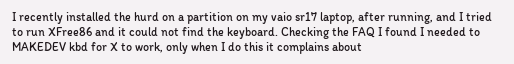I recently installed the hurd on a partition on my vaio sr17 laptop, after running, and I tried to run XFree86 and it could not find the keyboard. Checking the FAQ I found I needed to MAKEDEV kbd for X to work, only when I do this it complains about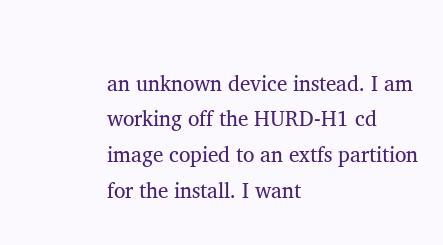an unknown device instead. I am working off the HURD-H1 cd image copied to an extfs partition for the install. I want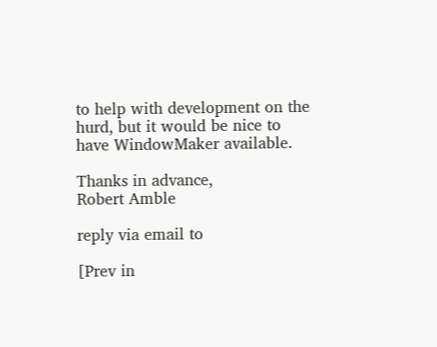to help with development on the hurd, but it would be nice to have WindowMaker available.

Thanks in advance,
Robert Amble

reply via email to

[Prev in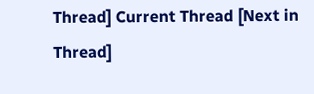Thread] Current Thread [Next in Thread]